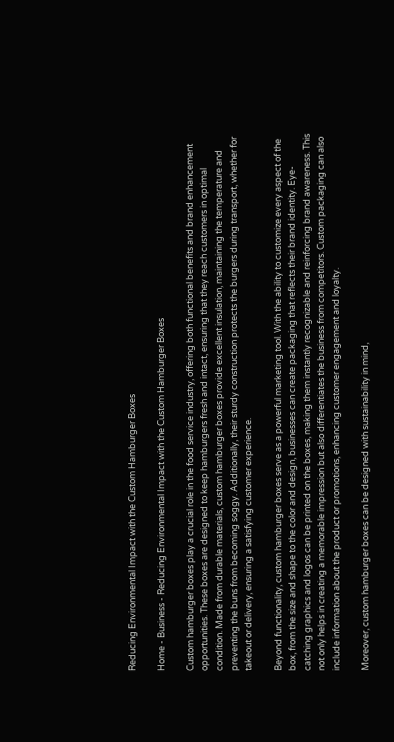Reducing Environmental Impact with the Custom Hamburger Boxes

Home - Business - Reducing Environmental Impact with the Custom Hamburger Boxes

Custom hamburger boxes play a crucial role in the food service industry, offering both functional benefits and brand enhancement opportunities. These boxes are designed to keep hamburgers fresh and intact, ensuring that they reach customers in optimal condition. Made from durable materials, custom hamburger boxes provide excellent insulation, maintaining the temperature and preventing the buns from becoming soggy. Additionally, their sturdy construction protects the burgers during transport, whether for takeout or delivery, ensuring a satisfying customer experience.

Beyond functionality, custom hamburger boxes serve as a powerful marketing tool. With the ability to customize every aspect of the box, from the size and shape to the color and design, businesses can create packaging that reflects their brand identity. Eye-catching graphics and logos can be printed on the boxes, making them instantly recognizable and reinforcing brand awareness. This not only helps in creating a memorable impression but also differentiates the business from competitors. Custom packaging can also include information about the product or promotions, enhancing customer engagement and loyalty.

Moreover, custom hamburger boxes can be designed with sustainability in mind,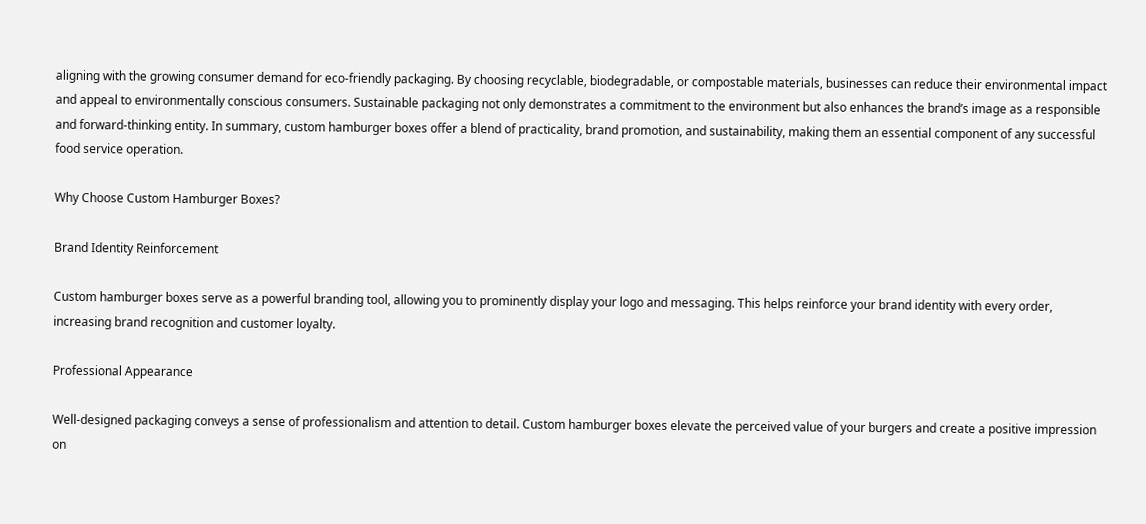aligning with the growing consumer demand for eco-friendly packaging. By choosing recyclable, biodegradable, or compostable materials, businesses can reduce their environmental impact and appeal to environmentally conscious consumers. Sustainable packaging not only demonstrates a commitment to the environment but also enhances the brand’s image as a responsible and forward-thinking entity. In summary, custom hamburger boxes offer a blend of practicality, brand promotion, and sustainability, making them an essential component of any successful food service operation.

Why Choose Custom Hamburger Boxes?

Brand Identity Reinforcement

Custom hamburger boxes serve as a powerful branding tool, allowing you to prominently display your logo and messaging. This helps reinforce your brand identity with every order, increasing brand recognition and customer loyalty.

Professional Appearance

Well-designed packaging conveys a sense of professionalism and attention to detail. Custom hamburger boxes elevate the perceived value of your burgers and create a positive impression on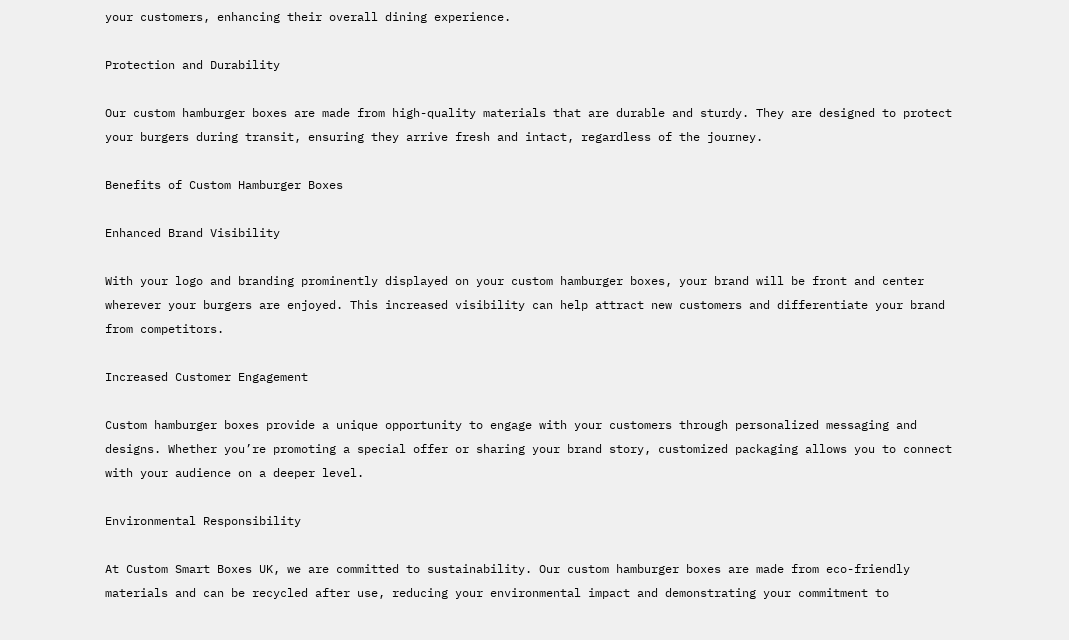your customers, enhancing their overall dining experience.

Protection and Durability

Our custom hamburger boxes are made from high-quality materials that are durable and sturdy. They are designed to protect your burgers during transit, ensuring they arrive fresh and intact, regardless of the journey.

Benefits of Custom Hamburger Boxes

Enhanced Brand Visibility

With your logo and branding prominently displayed on your custom hamburger boxes, your brand will be front and center wherever your burgers are enjoyed. This increased visibility can help attract new customers and differentiate your brand from competitors.

Increased Customer Engagement

Custom hamburger boxes provide a unique opportunity to engage with your customers through personalized messaging and designs. Whether you’re promoting a special offer or sharing your brand story, customized packaging allows you to connect with your audience on a deeper level.

Environmental Responsibility

At Custom Smart Boxes UK, we are committed to sustainability. Our custom hamburger boxes are made from eco-friendly materials and can be recycled after use, reducing your environmental impact and demonstrating your commitment to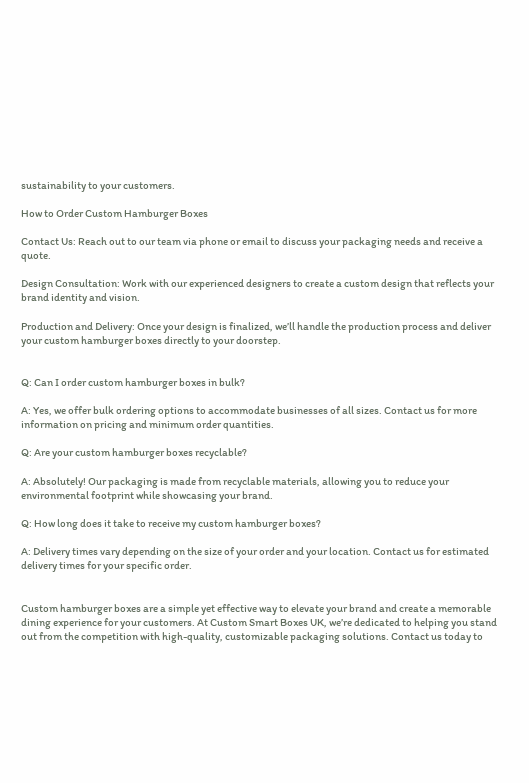sustainability to your customers.

How to Order Custom Hamburger Boxes

Contact Us: Reach out to our team via phone or email to discuss your packaging needs and receive a quote.

Design Consultation: Work with our experienced designers to create a custom design that reflects your brand identity and vision.

Production and Delivery: Once your design is finalized, we’ll handle the production process and deliver your custom hamburger boxes directly to your doorstep.


Q: Can I order custom hamburger boxes in bulk?

A: Yes, we offer bulk ordering options to accommodate businesses of all sizes. Contact us for more information on pricing and minimum order quantities.

Q: Are your custom hamburger boxes recyclable?

A: Absolutely! Our packaging is made from recyclable materials, allowing you to reduce your environmental footprint while showcasing your brand.

Q: How long does it take to receive my custom hamburger boxes?

A: Delivery times vary depending on the size of your order and your location. Contact us for estimated delivery times for your specific order.


Custom hamburger boxes are a simple yet effective way to elevate your brand and create a memorable dining experience for your customers. At Custom Smart Boxes UK, we’re dedicated to helping you stand out from the competition with high-quality, customizable packaging solutions. Contact us today to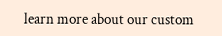learn more about our custom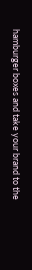hamburger boxes and take your brand to the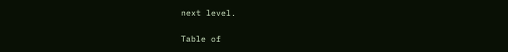next level.

Table of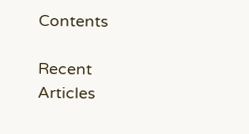Contents

Recent Articles